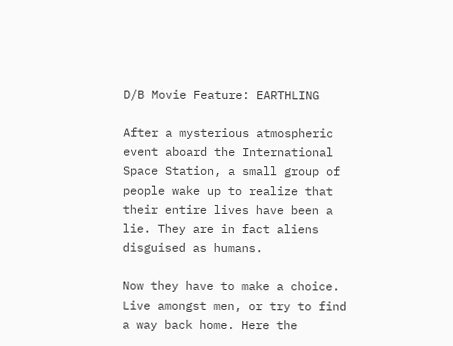D/B Movie Feature: EARTHLING

After a mysterious atmospheric event aboard the International Space Station, a small group of people wake up to realize that their entire lives have been a lie. They are in fact aliens disguised as humans.

Now they have to make a choice. Live amongst men, or try to find a way back home. Here the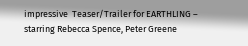impressive  Teaser/Trailer for EARTHLING – starring Rebecca Spence, Peter Greene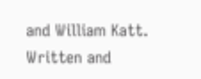and William Katt. Written and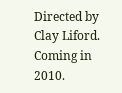Directed by Clay Liford. Coming in 2010.